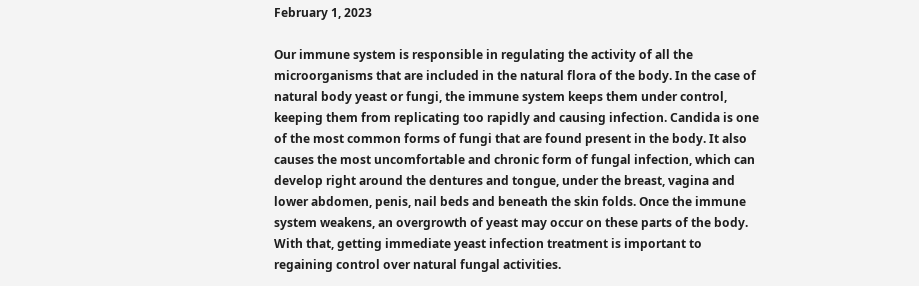February 1, 2023

Our immune system is responsible in regulating the activity of all the microorganisms that are included in the natural flora of the body. In the case of natural body yeast or fungi, the immune system keeps them under control, keeping them from replicating too rapidly and causing infection. Candida is one of the most common forms of fungi that are found present in the body. It also causes the most uncomfortable and chronic form of fungal infection, which can develop right around the dentures and tongue, under the breast, vagina and lower abdomen, penis, nail beds and beneath the skin folds. Once the immune system weakens, an overgrowth of yeast may occur on these parts of the body. With that, getting immediate yeast infection treatment is important to regaining control over natural fungal activities.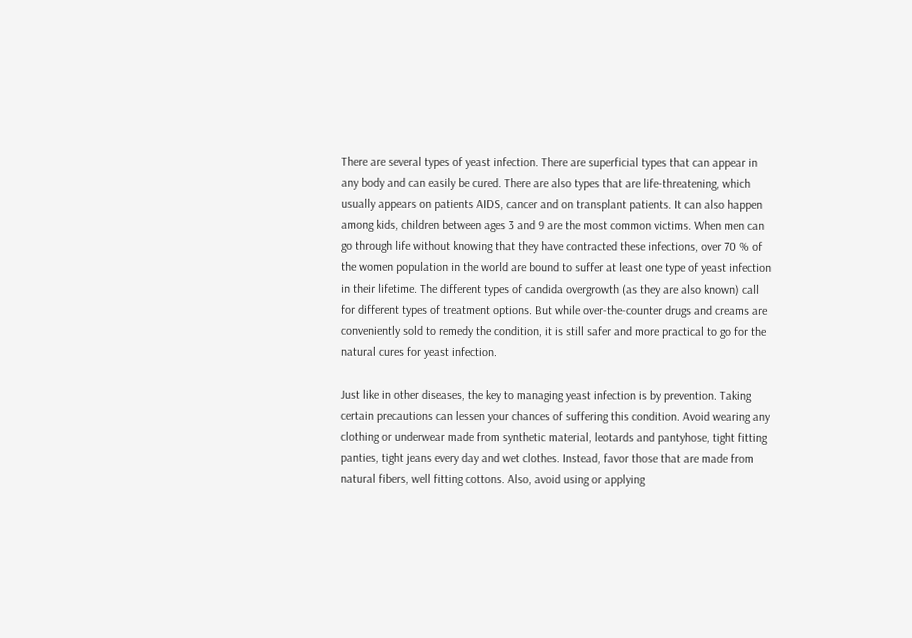There are several types of yeast infection. There are superficial types that can appear in any body and can easily be cured. There are also types that are life-threatening, which usually appears on patients AIDS, cancer and on transplant patients. It can also happen among kids, children between ages 3 and 9 are the most common victims. When men can go through life without knowing that they have contracted these infections, over 70 % of the women population in the world are bound to suffer at least one type of yeast infection in their lifetime. The different types of candida overgrowth (as they are also known) call for different types of treatment options. But while over-the-counter drugs and creams are conveniently sold to remedy the condition, it is still safer and more practical to go for the natural cures for yeast infection.

Just like in other diseases, the key to managing yeast infection is by prevention. Taking certain precautions can lessen your chances of suffering this condition. Avoid wearing any clothing or underwear made from synthetic material, leotards and pantyhose, tight fitting panties, tight jeans every day and wet clothes. Instead, favor those that are made from natural fibers, well fitting cottons. Also, avoid using or applying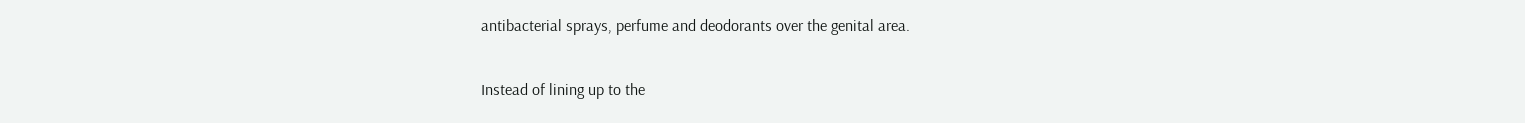antibacterial sprays, perfume and deodorants over the genital area.

Instead of lining up to the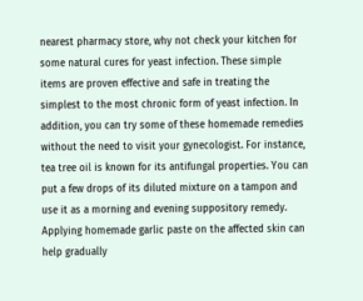nearest pharmacy store, why not check your kitchen for some natural cures for yeast infection. These simple items are proven effective and safe in treating the simplest to the most chronic form of yeast infection. In addition, you can try some of these homemade remedies without the need to visit your gynecologist. For instance, tea tree oil is known for its antifungal properties. You can put a few drops of its diluted mixture on a tampon and use it as a morning and evening suppository remedy. Applying homemade garlic paste on the affected skin can help gradually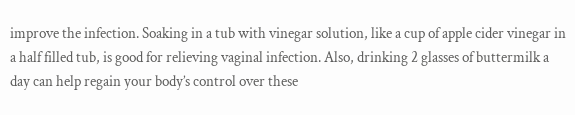improve the infection. Soaking in a tub with vinegar solution, like a cup of apple cider vinegar in a half filled tub, is good for relieving vaginal infection. Also, drinking 2 glasses of buttermilk a day can help regain your body’s control over these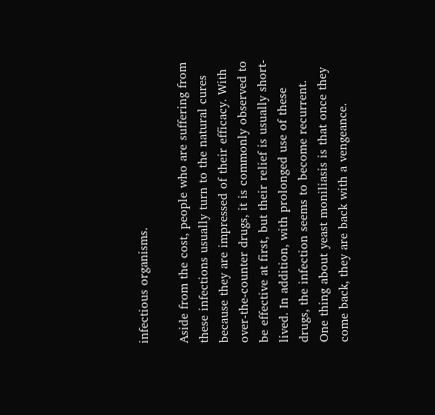infectious organisms.

Aside from the cost, people who are suffering from these infections usually turn to the natural cures because they are impressed of their efficacy. With over-the-counter drugs, it is commonly observed to be effective at first, but their relief is usually short-lived. In addition, with prolonged use of these drugs, the infection seems to become recurrent. One thing about yeast moniliasis is that once they come back, they are back with a vengeance.